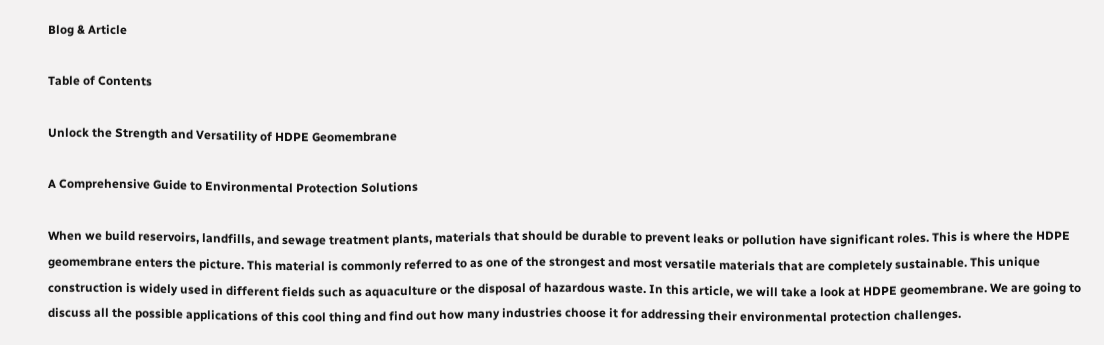Blog & Article

Table of Contents

Unlock the Strength and Versatility of HDPE Geomembrane

A Comprehensive Guide to Environmental Protection Solutions

When we build reservoirs, landfills, and sewage treatment plants, materials that should be durable to prevent leaks or pollution have significant roles. This is where the HDPE geomembrane enters the picture. This material is commonly referred to as one of the strongest and most versatile materials that are completely sustainable. This unique construction is widely used in different fields such as aquaculture or the disposal of hazardous waste. In this article, we will take a look at HDPE geomembrane. We are going to discuss all the possible applications of this cool thing and find out how many industries choose it for addressing their environmental protection challenges.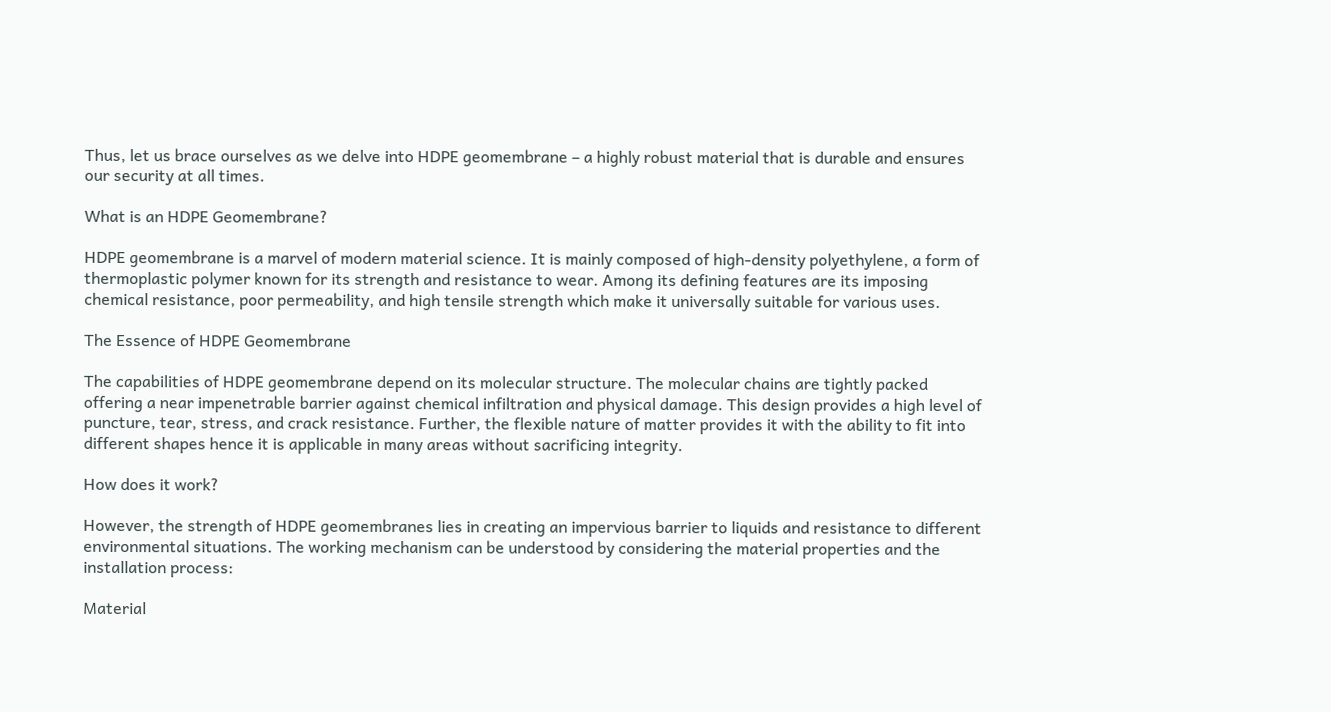Thus, let us brace ourselves as we delve into HDPE geomembrane – a highly robust material that is durable and ensures our security at all times.

What is an HDPE Geomembrane?

HDPE geomembrane is a marvel of modern material science. It is mainly composed of high-density polyethylene, a form of thermoplastic polymer known for its strength and resistance to wear. Among its defining features are its imposing chemical resistance, poor permeability, and high tensile strength which make it universally suitable for various uses.

The Essence of HDPE Geomembrane

The capabilities of HDPE geomembrane depend on its molecular structure. The molecular chains are tightly packed offering a near impenetrable barrier against chemical infiltration and physical damage. This design provides a high level of puncture, tear, stress, and crack resistance. Further, the flexible nature of matter provides it with the ability to fit into different shapes hence it is applicable in many areas without sacrificing integrity.

How does it work?

However, the strength of HDPE geomembranes lies in creating an impervious barrier to liquids and resistance to different environmental situations. The working mechanism can be understood by considering the material properties and the installation process:

Material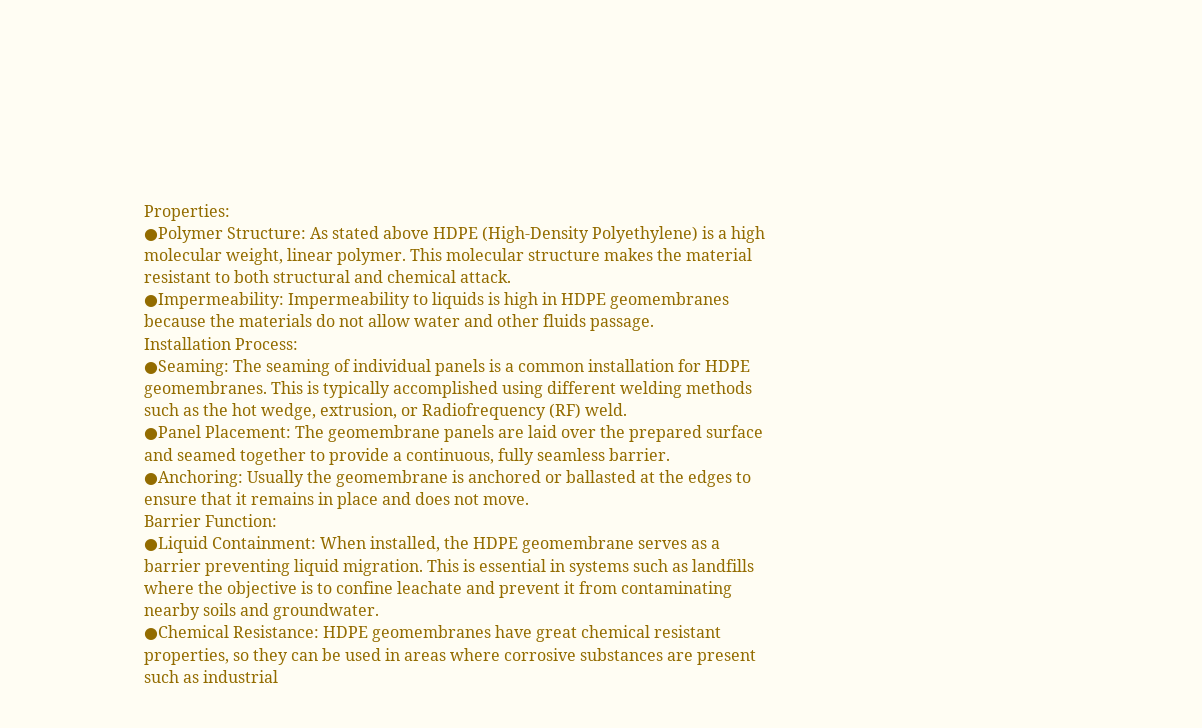Properties:
●Polymer Structure: As stated above HDPE (High-Density Polyethylene) is a high molecular weight, linear polymer. This molecular structure makes the material resistant to both structural and chemical attack.
●Impermeability: Impermeability to liquids is high in HDPE geomembranes because the materials do not allow water and other fluids passage.
Installation Process:
●Seaming: The seaming of individual panels is a common installation for HDPE geomembranes. This is typically accomplished using different welding methods such as the hot wedge, extrusion, or Radiofrequency (RF) weld.
●Panel Placement: The geomembrane panels are laid over the prepared surface and seamed together to provide a continuous, fully seamless barrier.
●Anchoring: Usually the geomembrane is anchored or ballasted at the edges to ensure that it remains in place and does not move.
Barrier Function:
●Liquid Containment: When installed, the HDPE geomembrane serves as a barrier preventing liquid migration. This is essential in systems such as landfills where the objective is to confine leachate and prevent it from contaminating nearby soils and groundwater.
●Chemical Resistance: HDPE geomembranes have great chemical resistant properties, so they can be used in areas where corrosive substances are present such as industrial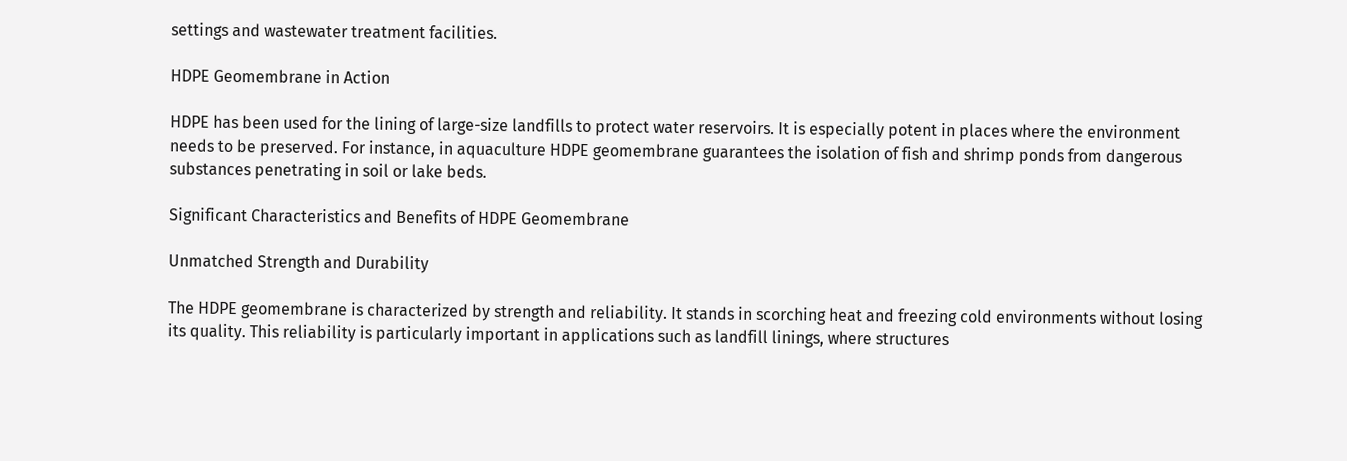settings and wastewater treatment facilities.

HDPE Geomembrane in Action

HDPE has been used for the lining of large-size landfills to protect water reservoirs. It is especially potent in places where the environment needs to be preserved. For instance, in aquaculture HDPE geomembrane guarantees the isolation of fish and shrimp ponds from dangerous substances penetrating in soil or lake beds.

Significant Characteristics and Benefits of HDPE Geomembrane

Unmatched Strength and Durability

The HDPE geomembrane is characterized by strength and reliability. It stands in scorching heat and freezing cold environments without losing its quality. This reliability is particularly important in applications such as landfill linings, where structures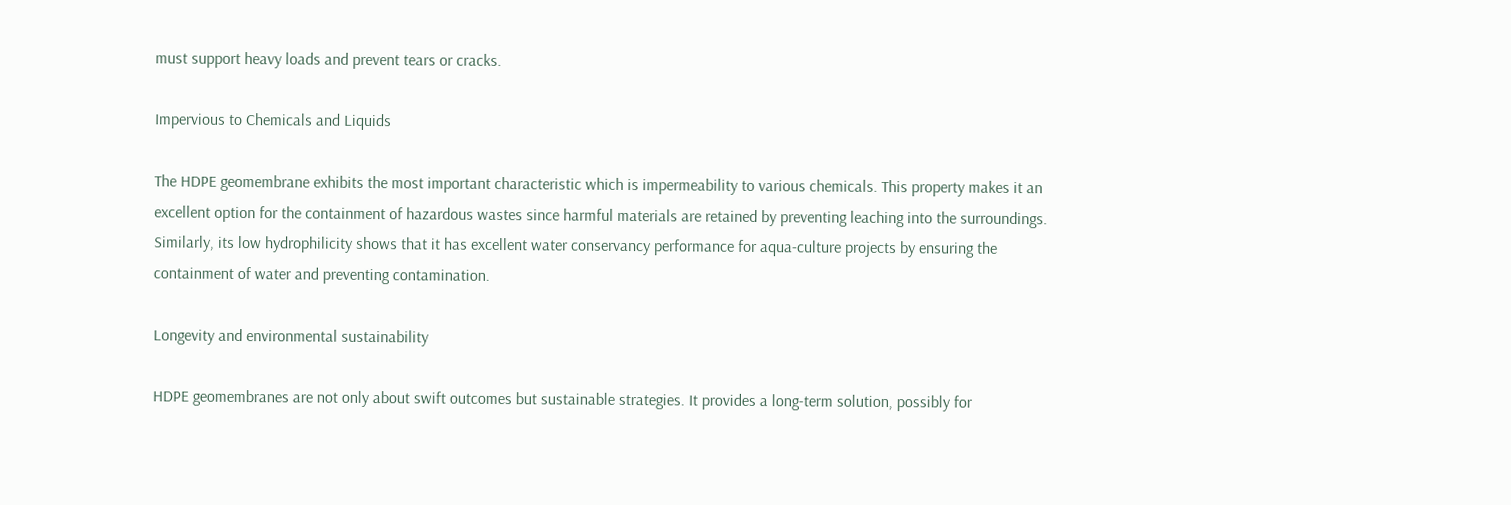must support heavy loads and prevent tears or cracks.

Impervious to Chemicals and Liquids

The HDPE geomembrane exhibits the most important characteristic which is impermeability to various chemicals. This property makes it an excellent option for the containment of hazardous wastes since harmful materials are retained by preventing leaching into the surroundings. Similarly, its low hydrophilicity shows that it has excellent water conservancy performance for aqua-culture projects by ensuring the containment of water and preventing contamination.

Longevity and environmental sustainability

HDPE geomembranes are not only about swift outcomes but sustainable strategies. It provides a long-term solution, possibly for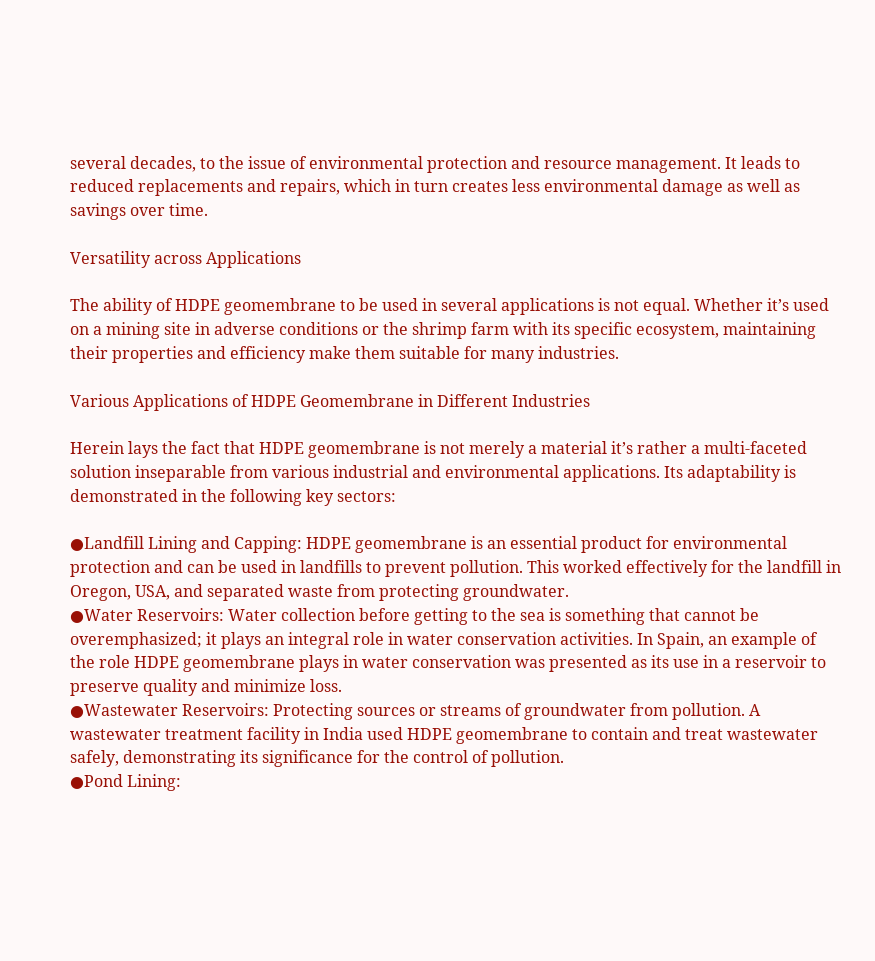several decades, to the issue of environmental protection and resource management. It leads to reduced replacements and repairs, which in turn creates less environmental damage as well as savings over time.

Versatility across Applications

The ability of HDPE geomembrane to be used in several applications is not equal. Whether it’s used on a mining site in adverse conditions or the shrimp farm with its specific ecosystem, maintaining their properties and efficiency make them suitable for many industries.

Various Applications of HDPE Geomembrane in Different Industries

Herein lays the fact that HDPE geomembrane is not merely a material it’s rather a multi-faceted solution inseparable from various industrial and environmental applications. Its adaptability is demonstrated in the following key sectors:

●Landfill Lining and Capping: HDPE geomembrane is an essential product for environmental protection and can be used in landfills to prevent pollution. This worked effectively for the landfill in Oregon, USA, and separated waste from protecting groundwater.
●Water Reservoirs: Water collection before getting to the sea is something that cannot be overemphasized; it plays an integral role in water conservation activities. In Spain, an example of the role HDPE geomembrane plays in water conservation was presented as its use in a reservoir to preserve quality and minimize loss.
●Wastewater Reservoirs: Protecting sources or streams of groundwater from pollution. A wastewater treatment facility in India used HDPE geomembrane to contain and treat wastewater safely, demonstrating its significance for the control of pollution.
●Pond Lining: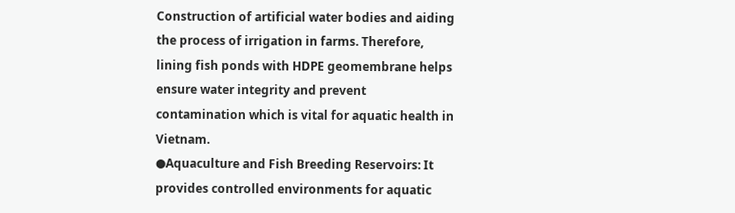Construction of artificial water bodies and aiding the process of irrigation in farms. Therefore, lining fish ponds with HDPE geomembrane helps ensure water integrity and prevent contamination which is vital for aquatic health in Vietnam.
●Aquaculture and Fish Breeding Reservoirs: It provides controlled environments for aquatic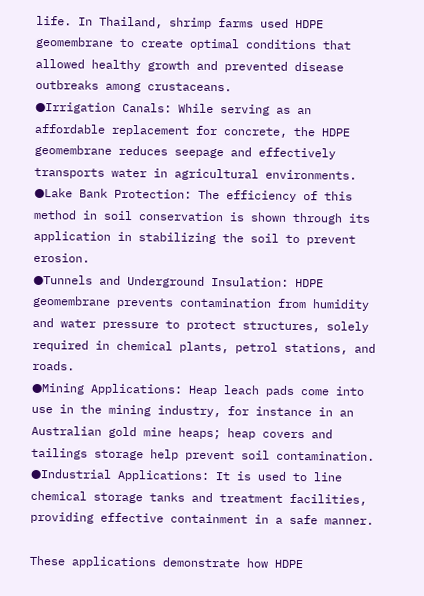life. In Thailand, shrimp farms used HDPE geomembrane to create optimal conditions that allowed healthy growth and prevented disease outbreaks among crustaceans.
●Irrigation Canals: While serving as an affordable replacement for concrete, the HDPE geomembrane reduces seepage and effectively transports water in agricultural environments.
●Lake Bank Protection: The efficiency of this method in soil conservation is shown through its application in stabilizing the soil to prevent erosion.
●Tunnels and Underground Insulation: HDPE geomembrane prevents contamination from humidity and water pressure to protect structures, solely required in chemical plants, petrol stations, and roads.
●Mining Applications: Heap leach pads come into use in the mining industry, for instance in an Australian gold mine heaps; heap covers and tailings storage help prevent soil contamination.
●Industrial Applications: It is used to line chemical storage tanks and treatment facilities, providing effective containment in a safe manner.

These applications demonstrate how HDPE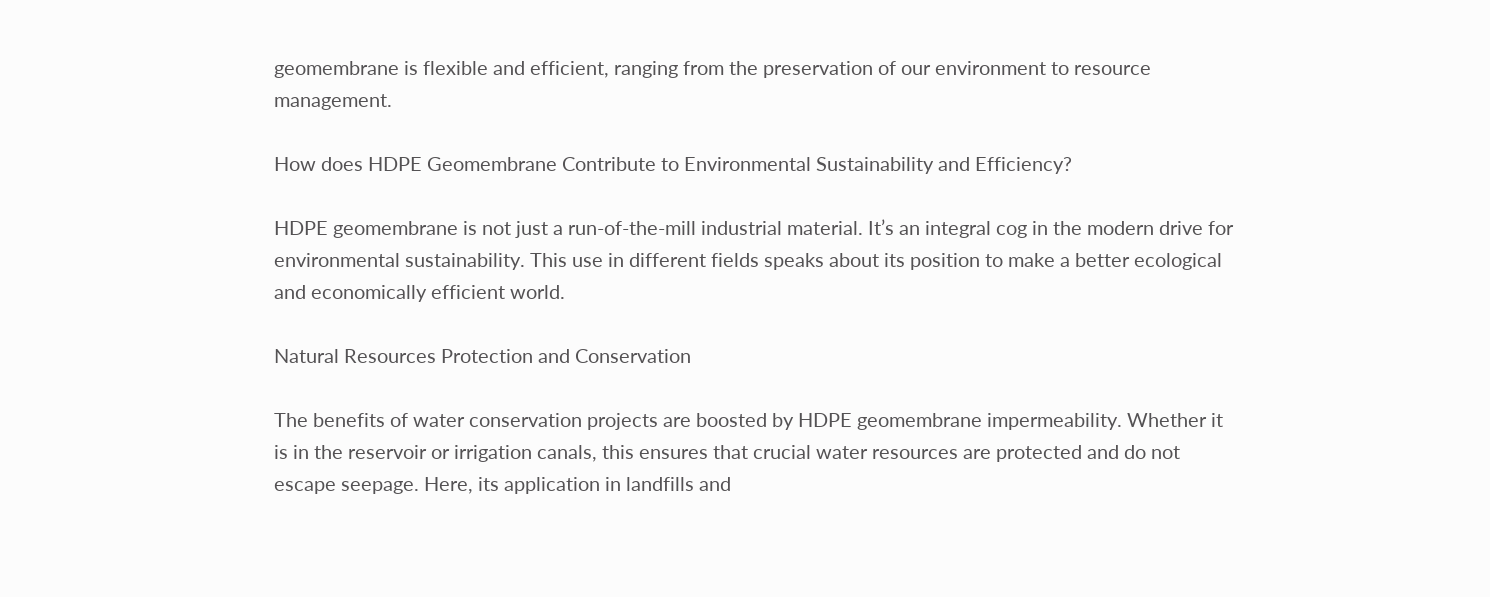geomembrane is flexible and efficient, ranging from the preservation of our environment to resource management.

How does HDPE Geomembrane Contribute to Environmental Sustainability and Efficiency?

HDPE geomembrane is not just a run-of-the-mill industrial material. It’s an integral cog in the modern drive for environmental sustainability. This use in different fields speaks about its position to make a better ecological and economically efficient world.

Natural Resources Protection and Conservation

The benefits of water conservation projects are boosted by HDPE geomembrane impermeability. Whether it is in the reservoir or irrigation canals, this ensures that crucial water resources are protected and do not escape seepage. Here, its application in landfills and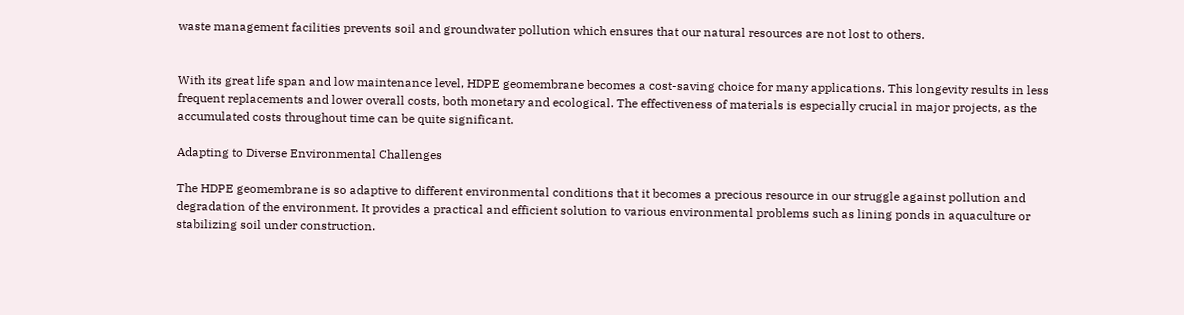waste management facilities prevents soil and groundwater pollution which ensures that our natural resources are not lost to others.


With its great life span and low maintenance level, HDPE geomembrane becomes a cost-saving choice for many applications. This longevity results in less frequent replacements and lower overall costs, both monetary and ecological. The effectiveness of materials is especially crucial in major projects, as the accumulated costs throughout time can be quite significant.

Adapting to Diverse Environmental Challenges

The HDPE geomembrane is so adaptive to different environmental conditions that it becomes a precious resource in our struggle against pollution and degradation of the environment. It provides a practical and efficient solution to various environmental problems such as lining ponds in aquaculture or stabilizing soil under construction.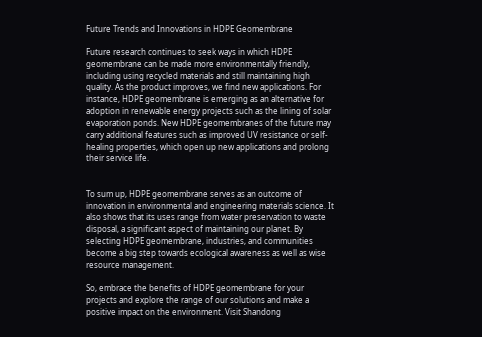Future Trends and Innovations in HDPE Geomembrane

Future research continues to seek ways in which HDPE geomembrane can be made more environmentally friendly, including using recycled materials and still maintaining high quality. As the product improves, we find new applications. For instance, HDPE geomembrane is emerging as an alternative for adoption in renewable energy projects such as the lining of solar evaporation ponds. New HDPE geomembranes of the future may carry additional features such as improved UV resistance or self-healing properties, which open up new applications and prolong their service life.


To sum up, HDPE geomembrane serves as an outcome of innovation in environmental and engineering materials science. It also shows that its uses range from water preservation to waste disposal, a significant aspect of maintaining our planet. By selecting HDPE geomembrane, industries, and communities become a big step towards ecological awareness as well as wise resource management.

So, embrace the benefits of HDPE geomembrane for your projects and explore the range of our solutions and make a positive impact on the environment. Visit Shandong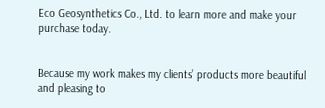Eco Geosynthetics Co., Ltd. to learn more and make your purchase today.


Because my work makes my clients’ products more beautiful and pleasing to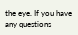the eye. If you have any questions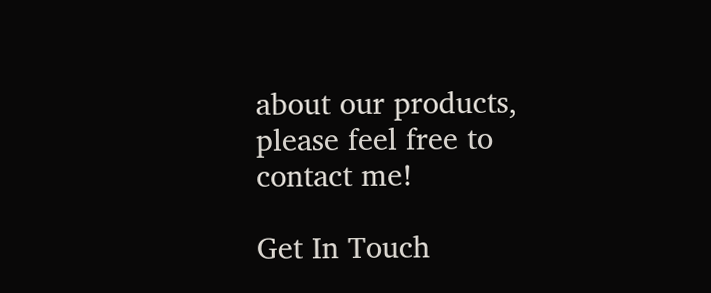about our products, please feel free to contact me!

Get In Touch